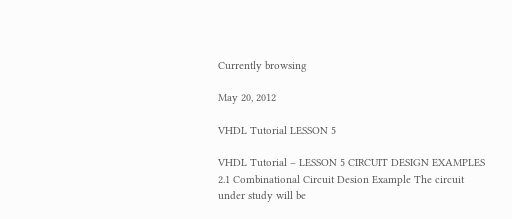Currently browsing

May 20, 2012

VHDL Tutorial LESSON 5

VHDL Tutorial – LESSON 5 CIRCUIT DESIGN EXAMPLES 2.1 Combinational Circuit Desion Example The circuit under study will be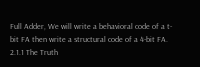Full Adder, We will write a behavioral code of a t-bit FA then write a structural code of a 4-bit FA. 2.1.1 The Truth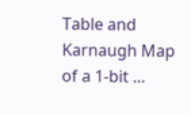Table and Karnaugh Map of a 1-bit …